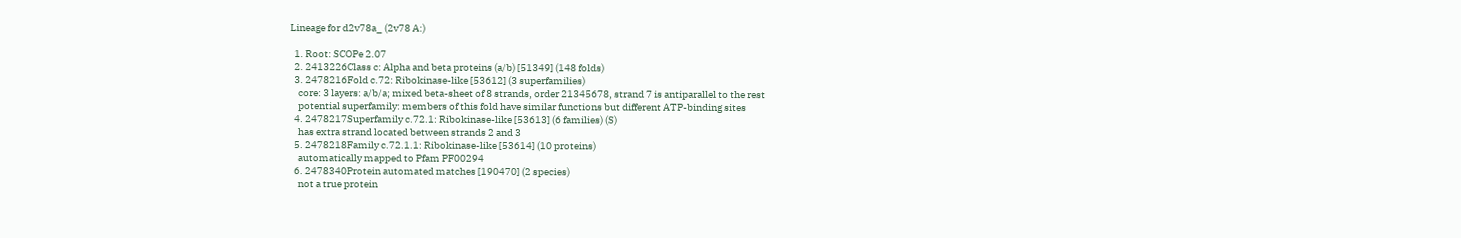Lineage for d2v78a_ (2v78 A:)

  1. Root: SCOPe 2.07
  2. 2413226Class c: Alpha and beta proteins (a/b) [51349] (148 folds)
  3. 2478216Fold c.72: Ribokinase-like [53612] (3 superfamilies)
    core: 3 layers: a/b/a; mixed beta-sheet of 8 strands, order 21345678, strand 7 is antiparallel to the rest
    potential superfamily: members of this fold have similar functions but different ATP-binding sites
  4. 2478217Superfamily c.72.1: Ribokinase-like [53613] (6 families) (S)
    has extra strand located between strands 2 and 3
  5. 2478218Family c.72.1.1: Ribokinase-like [53614] (10 proteins)
    automatically mapped to Pfam PF00294
  6. 2478340Protein automated matches [190470] (2 species)
    not a true protein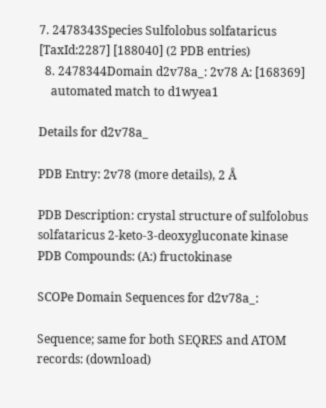7. 2478343Species Sulfolobus solfataricus [TaxId:2287] [188040] (2 PDB entries)
  8. 2478344Domain d2v78a_: 2v78 A: [168369]
    automated match to d1wyea1

Details for d2v78a_

PDB Entry: 2v78 (more details), 2 Å

PDB Description: crystal structure of sulfolobus solfataricus 2-keto-3-deoxygluconate kinase
PDB Compounds: (A:) fructokinase

SCOPe Domain Sequences for d2v78a_:

Sequence; same for both SEQRES and ATOM records: (download)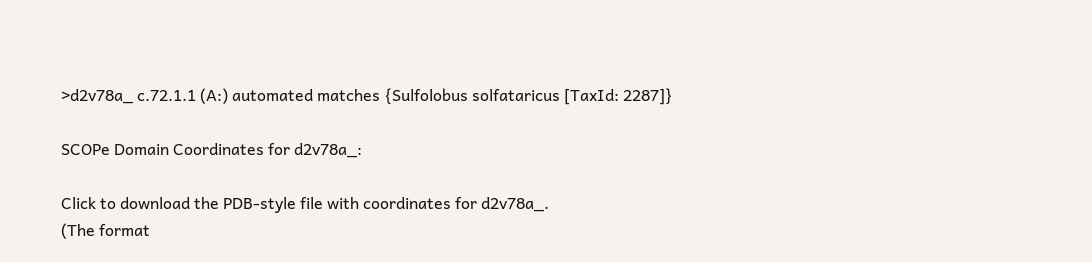>d2v78a_ c.72.1.1 (A:) automated matches {Sulfolobus solfataricus [TaxId: 2287]}

SCOPe Domain Coordinates for d2v78a_:

Click to download the PDB-style file with coordinates for d2v78a_.
(The format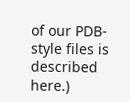of our PDB-style files is described here.)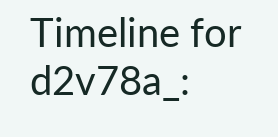Timeline for d2v78a_: